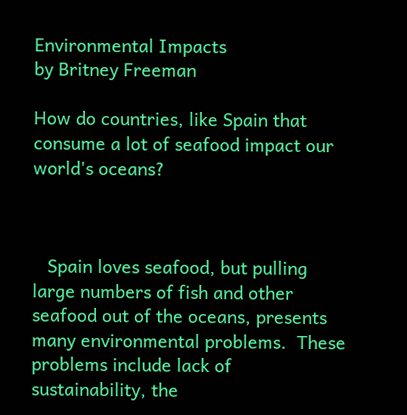Environmental Impacts                      by Britney Freeman

How do countries, like Spain that consume a lot of seafood impact our world's oceans?



   Spain loves seafood, but pulling large numbers of fish and other seafood out of the oceans, presents many environmental problems.  These problems include lack of sustainability, the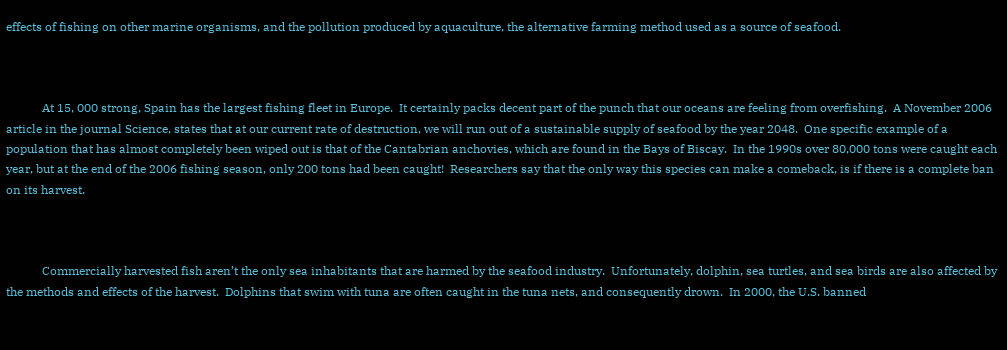effects of fishing on other marine organisms, and the pollution produced by aquaculture, the alternative farming method used as a source of seafood.



            At 15, 000 strong, Spain has the largest fishing fleet in Europe.  It certainly packs decent part of the punch that our oceans are feeling from overfishing.  A November 2006 article in the journal Science, states that at our current rate of destruction, we will run out of a sustainable supply of seafood by the year 2048.  One specific example of a population that has almost completely been wiped out is that of the Cantabrian anchovies, which are found in the Bays of Biscay.  In the 1990s over 80,000 tons were caught each year, but at the end of the 2006 fishing season, only 200 tons had been caught!  Researchers say that the only way this species can make a comeback, is if there is a complete ban on its harvest.



            Commercially harvested fish aren’t the only sea inhabitants that are harmed by the seafood industry.  Unfortunately, dolphin, sea turtles, and sea birds are also affected by the methods and effects of the harvest.  Dolphins that swim with tuna are often caught in the tuna nets, and consequently drown.  In 2000, the U.S. banned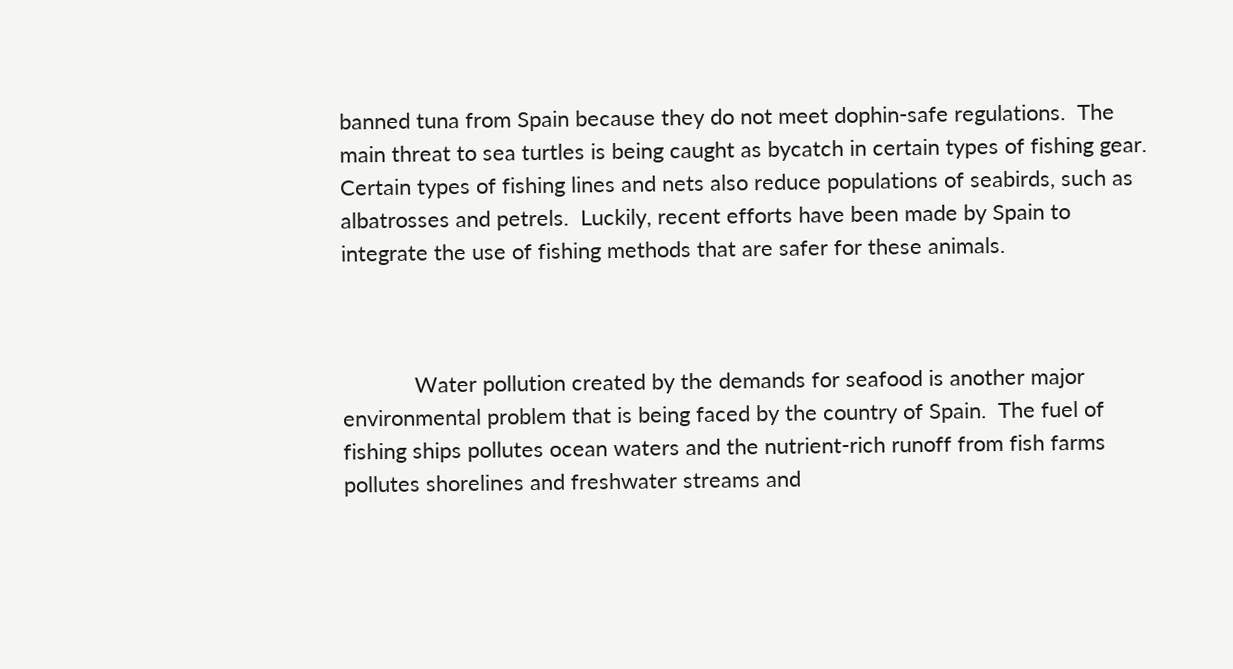banned tuna from Spain because they do not meet dophin-safe regulations.  The main threat to sea turtles is being caught as bycatch in certain types of fishing gear. Certain types of fishing lines and nets also reduce populations of seabirds, such as albatrosses and petrels.  Luckily, recent efforts have been made by Spain to integrate the use of fishing methods that are safer for these animals.



            Water pollution created by the demands for seafood is another major environmental problem that is being faced by the country of Spain.  The fuel of fishing ships pollutes ocean waters and the nutrient-rich runoff from fish farms pollutes shorelines and freshwater streams and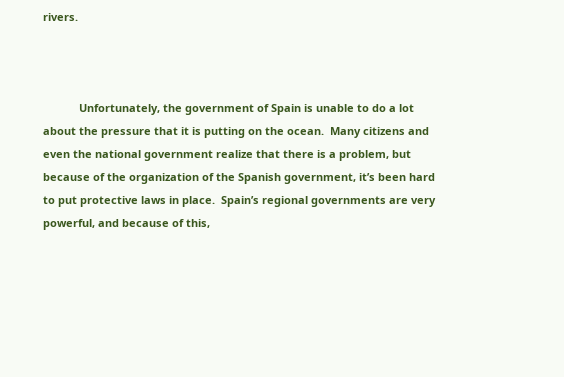rivers.



            Unfortunately, the government of Spain is unable to do a lot about the pressure that it is putting on the ocean.  Many citizens and even the national government realize that there is a problem, but because of the organization of the Spanish government, it’s been hard to put protective laws in place.  Spain’s regional governments are very powerful, and because of this,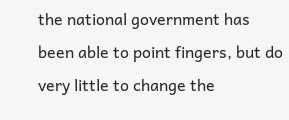the national government has been able to point fingers, but do very little to change the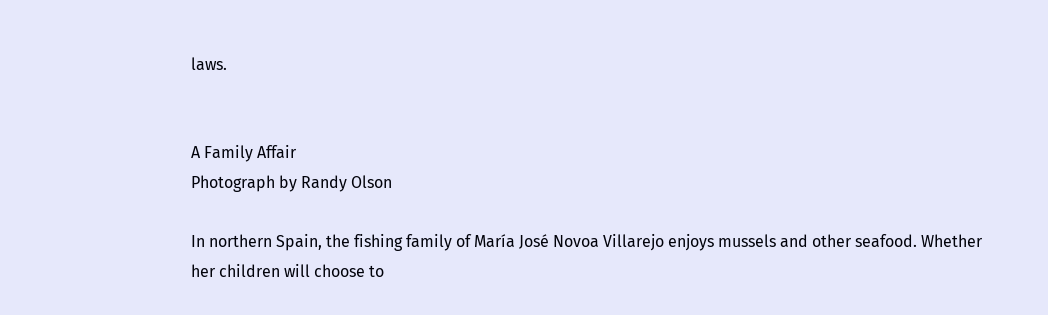laws.


A Family Affair
Photograph by Randy Olson

In northern Spain, the fishing family of María José Novoa Villarejo enjoys mussels and other seafood. Whether her children will choose to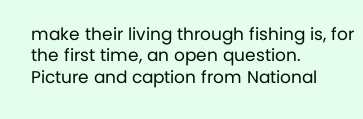make their living through fishing is, for the first time, an open question.
Picture and caption from National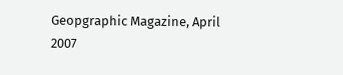Geopgraphic Magazine, April 2007